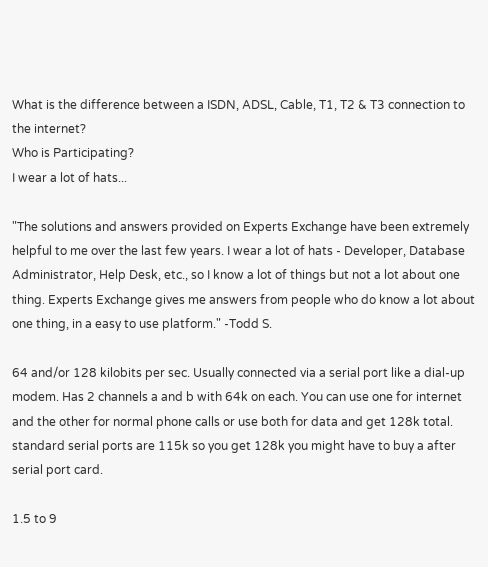What is the difference between a ISDN, ADSL, Cable, T1, T2 & T3 connection to the internet?
Who is Participating?
I wear a lot of hats...

"The solutions and answers provided on Experts Exchange have been extremely helpful to me over the last few years. I wear a lot of hats - Developer, Database Administrator, Help Desk, etc., so I know a lot of things but not a lot about one thing. Experts Exchange gives me answers from people who do know a lot about one thing, in a easy to use platform." -Todd S.

64 and/or 128 kilobits per sec. Usually connected via a serial port like a dial-up modem. Has 2 channels a and b with 64k on each. You can use one for internet and the other for normal phone calls or use both for data and get 128k total. standard serial ports are 115k so you get 128k you might have to buy a after serial port card.

1.5 to 9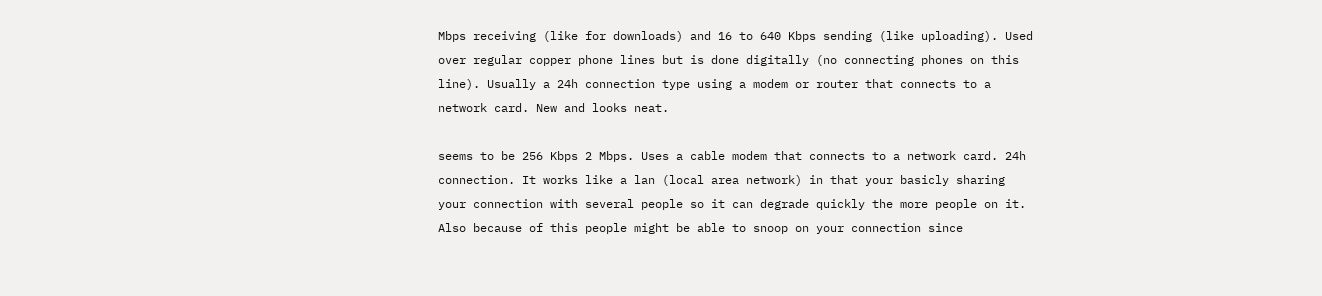Mbps receiving (like for downloads) and 16 to 640 Kbps sending (like uploading). Used over regular copper phone lines but is done digitally (no connecting phones on this line). Usually a 24h connection type using a modem or router that connects to a network card. New and looks neat.

seems to be 256 Kbps 2 Mbps. Uses a cable modem that connects to a network card. 24h connection. It works like a lan (local area network) in that your basicly sharing your connection with several people so it can degrade quickly the more people on it. Also because of this people might be able to snoop on your connection since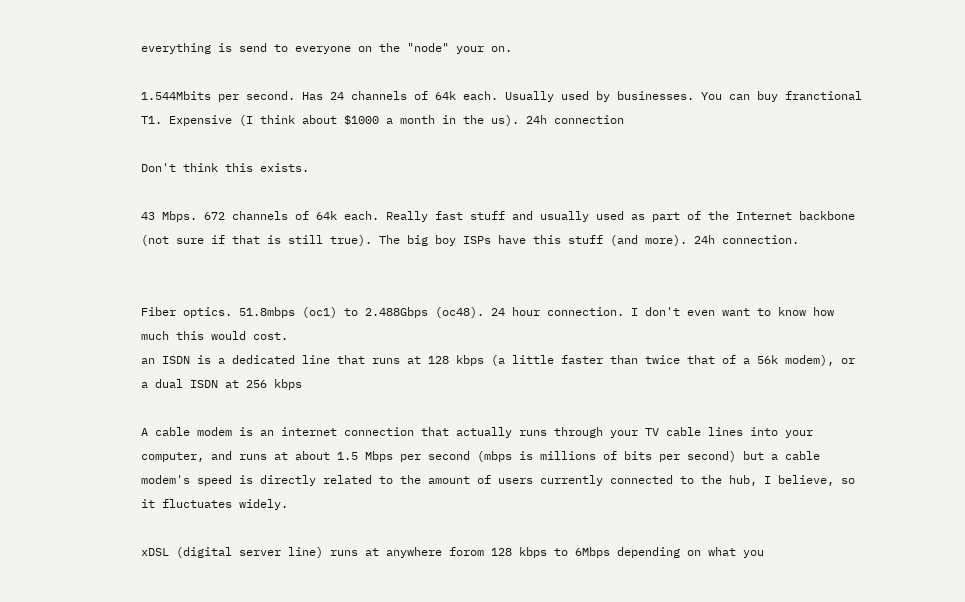everything is send to everyone on the "node" your on.

1.544Mbits per second. Has 24 channels of 64k each. Usually used by businesses. You can buy franctional T1. Expensive (I think about $1000 a month in the us). 24h connection

Don't think this exists.

43 Mbps. 672 channels of 64k each. Really fast stuff and usually used as part of the Internet backbone (not sure if that is still true). The big boy ISPs have this stuff (and more). 24h connection.


Fiber optics. 51.8mbps (oc1) to 2.488Gbps (oc48). 24 hour connection. I don't even want to know how much this would cost.
an ISDN is a dedicated line that runs at 128 kbps (a little faster than twice that of a 56k modem), or a dual ISDN at 256 kbps

A cable modem is an internet connection that actually runs through your TV cable lines into your computer, and runs at about 1.5 Mbps per second (mbps is millions of bits per second) but a cable modem's speed is directly related to the amount of users currently connected to the hub, I believe, so it fluctuates widely.

xDSL (digital server line) runs at anywhere forom 128 kbps to 6Mbps depending on what you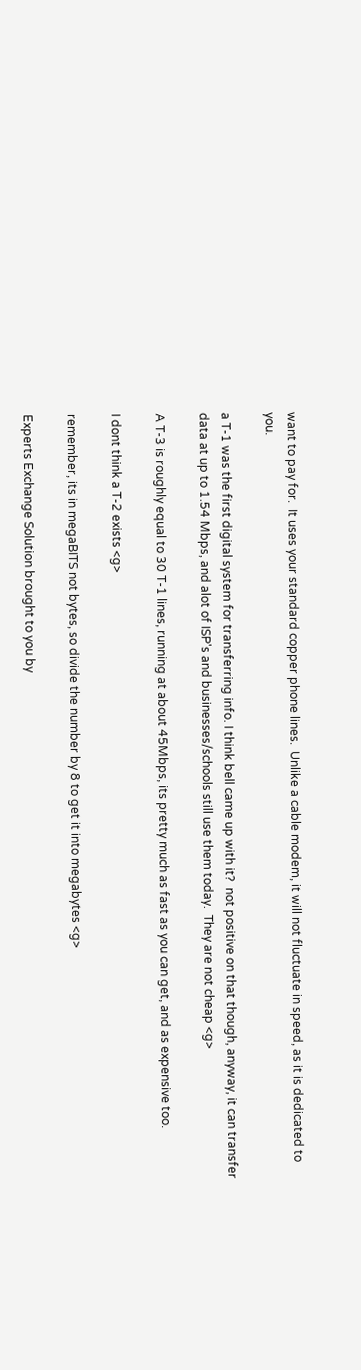want to pay for.  It uses your standard copper phone lines.  Unlike a cable modem, it will not fluctuate in speed, as it is dedicated to you.

a T-1 was the first digital system for transferring info. I think bell came up with it?  not positive on that though, anyway, it can transfer data at up to 1.54 Mbps, and alot of ISP's and businesses/schools still use them today.  They are not cheap <g>

A T-3 is roughly equal to 30 T-1 lines, running at about 45Mbps, its pretty much as fast as you can get, and as expensive too.

I dont think a T-2 exists <g>

remember, its in megaBITS not bytes, so divide the number by 8 to get it into megabytes <g>

Experts Exchange Solution brought to you by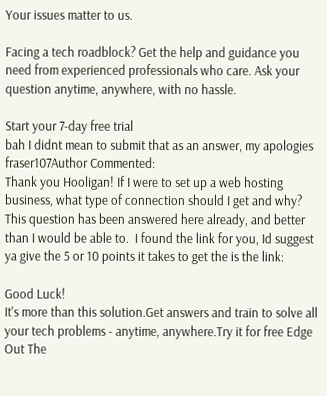Your issues matter to us.

Facing a tech roadblock? Get the help and guidance you need from experienced professionals who care. Ask your question anytime, anywhere, with no hassle.

Start your 7-day free trial
bah I didnt mean to submit that as an answer, my apologies
fraser107Author Commented:
Thank you Hooligan! If I were to set up a web hosting business, what type of connection should I get and why?
This question has been answered here already, and better than I would be able to.  I found the link for you, Id suggest ya give the 5 or 10 points it takes to get the is the link:

Good Luck!
It's more than this solution.Get answers and train to solve all your tech problems - anytime, anywhere.Try it for free Edge Out The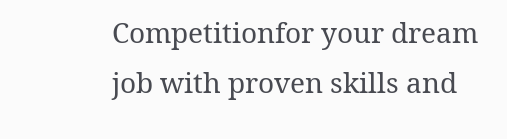Competitionfor your dream job with proven skills and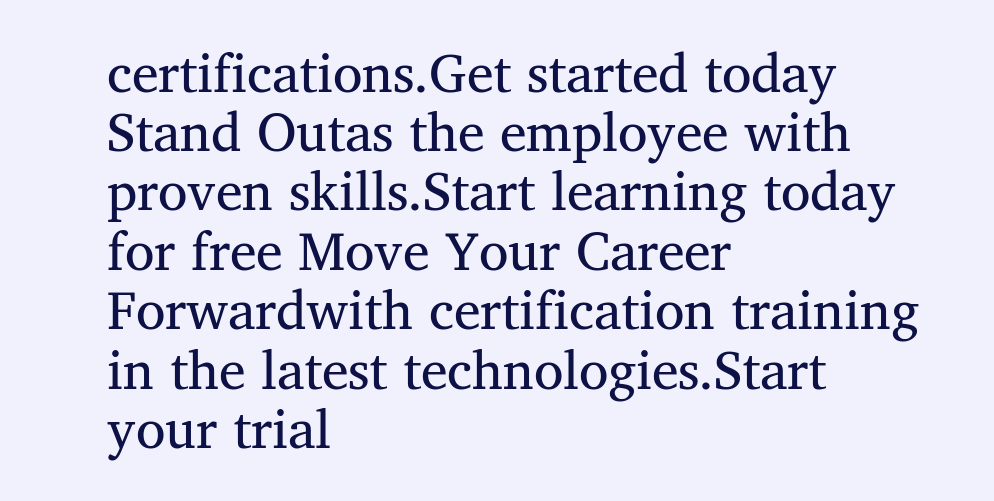certifications.Get started today Stand Outas the employee with proven skills.Start learning today for free Move Your Career Forwardwith certification training in the latest technologies.Start your trial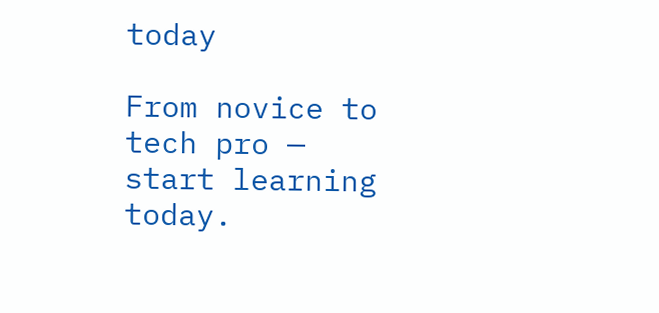today

From novice to tech pro — start learning today.